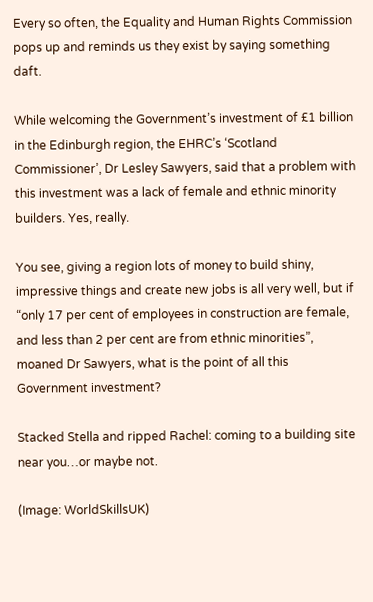Every so often, the Equality and Human Rights Commission pops up and reminds us they exist by saying something daft.

While welcoming the Government’s investment of £1 billion in the Edinburgh region, the EHRC’s ‘Scotland Commissioner’, Dr Lesley Sawyers, said that a problem with this investment was a lack of female and ethnic minority builders. Yes, really.

You see, giving a region lots of money to build shiny, impressive things and create new jobs is all very well, but if “only 17 per cent of employees in construction are female, and less than 2 per cent are from ethnic minorities”, moaned Dr Sawyers, what is the point of all this Government investment?

Stacked Stella and ripped Rachel: coming to a building site near you…or maybe not.

(Image: WorldSkillsUK)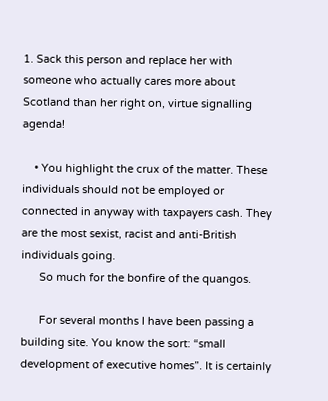1. Sack this person and replace her with someone who actually cares more about Scotland than her right on, virtue signalling agenda!

    • You highlight the crux of the matter. These individuals should not be employed or connected in anyway with taxpayers cash. They are the most sexist, racist and anti-British individuals going.
      So much for the bonfire of the quangos.

      For several months I have been passing a building site. You know the sort: “small development of executive homes”. It is certainly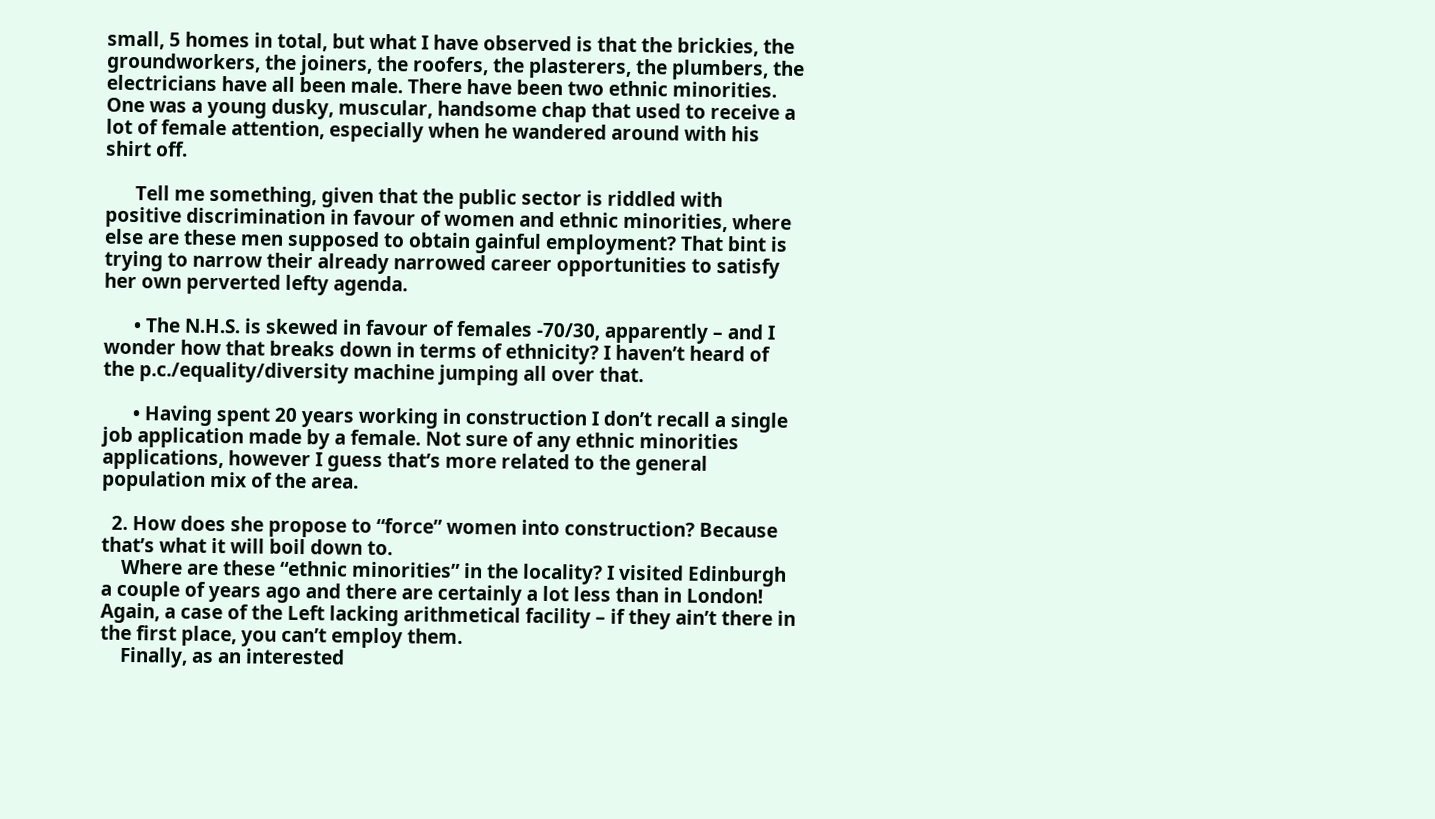small, 5 homes in total, but what I have observed is that the brickies, the groundworkers, the joiners, the roofers, the plasterers, the plumbers, the electricians have all been male. There have been two ethnic minorities. One was a young dusky, muscular, handsome chap that used to receive a lot of female attention, especially when he wandered around with his shirt off.

      Tell me something, given that the public sector is riddled with positive discrimination in favour of women and ethnic minorities, where else are these men supposed to obtain gainful employment? That bint is trying to narrow their already narrowed career opportunities to satisfy her own perverted lefty agenda.

      • The N.H.S. is skewed in favour of females -70/30, apparently – and I wonder how that breaks down in terms of ethnicity? I haven’t heard of the p.c./equality/diversity machine jumping all over that.

      • Having spent 20 years working in construction I don’t recall a single job application made by a female. Not sure of any ethnic minorities applications, however I guess that’s more related to the general population mix of the area.

  2. How does she propose to “force” women into construction? Because that’s what it will boil down to.
    Where are these “ethnic minorities” in the locality? I visited Edinburgh a couple of years ago and there are certainly a lot less than in London! Again, a case of the Left lacking arithmetical facility – if they ain’t there in the first place, you can’t employ them.
    Finally, as an interested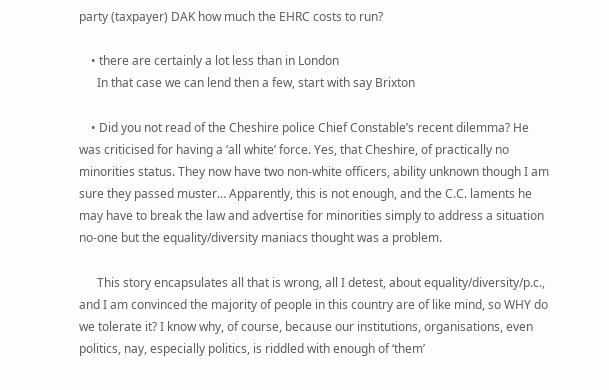party (taxpayer) DAK how much the EHRC costs to run?

    • there are certainly a lot less than in London
      In that case we can lend then a few, start with say Brixton

    • Did you not read of the Cheshire police Chief Constable’s recent dilemma? He was criticised for having a ‘all white’ force. Yes, that Cheshire, of practically no minorities status. They now have two non-white officers, ability unknown though I am sure they passed muster… Apparently, this is not enough, and the C.C. laments he may have to break the law and advertise for minorities simply to address a situation no-one but the equality/diversity maniacs thought was a problem.

      This story encapsulates all that is wrong, all I detest, about equality/diversity/p.c., and I am convinced the majority of people in this country are of like mind, so WHY do we tolerate it? I know why, of course, because our institutions, organisations, even politics, nay, especially politics, is riddled with enough of ‘them’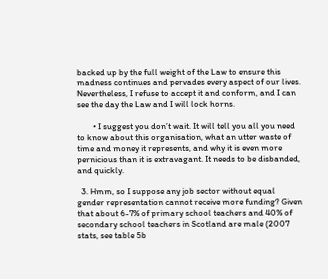backed up by the full weight of the Law to ensure this madness continues and pervades every aspect of our lives. Nevertheless, I refuse to accept it and conform, and I can see the day the Law and I will lock horns.

        • I suggest you don’t wait. It will tell you all you need to know about this organisation, what an utter waste of time and money it represents, and why it is even more pernicious than it is extravagant. It needs to be disbanded, and quickly.

  3. Hmm, so I suppose any job sector without equal gender representation cannot receive more funding? Given that about 6-7% of primary school teachers and 40% of secondary school teachers in Scotland are male (2007 stats, see table 5b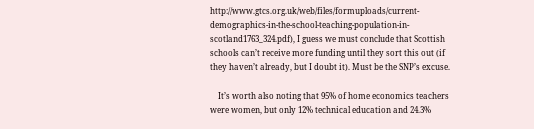http://www.gtcs.org.uk/web/files/formuploads/current-demographics-in-the-school-teaching-population-in-scotland1763_324.pdf), I guess we must conclude that Scottish schools can’t receive more funding until they sort this out (if they haven’t already, but I doubt it). Must be the SNP’s excuse.

    It’s worth also noting that 95% of home economics teachers were women, but only 12% technical education and 24.3%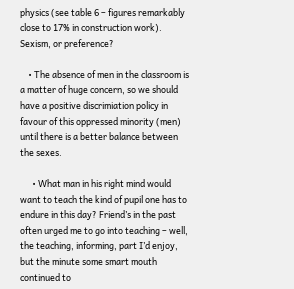physics (see table 6 – figures remarkably close to 17% in construction work). Sexism, or preference?

    • The absence of men in the classroom is a matter of huge concern, so we should have a positive discrimiation policy in favour of this oppressed minority (men) until there is a better balance between the sexes.

      • What man in his right mind would want to teach the kind of pupil one has to endure in this day? Friend’s in the past often urged me to go into teaching – well, the teaching, informing, part I’d enjoy, but the minute some smart mouth continued to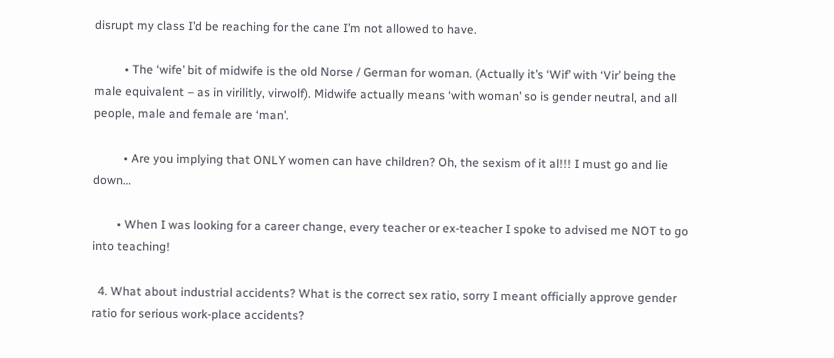disrupt my class I’d be reaching for the cane I’m not allowed to have.

          • The ‘wife’ bit of midwife is the old Norse / German for woman. (Actually it’s ‘Wif’ with ‘Vir’ being the male equivalent – as in virilitly, virwolf). Midwife actually means ‘with woman’ so is gender neutral, and all people, male and female are ‘man’.

          • Are you implying that ONLY women can have children? Oh, the sexism of it al!!! I must go and lie down…

        • When I was looking for a career change, every teacher or ex-teacher I spoke to advised me NOT to go into teaching!

  4. What about industrial accidents? What is the correct sex ratio, sorry I meant officially approve gender ratio for serious work-place accidents?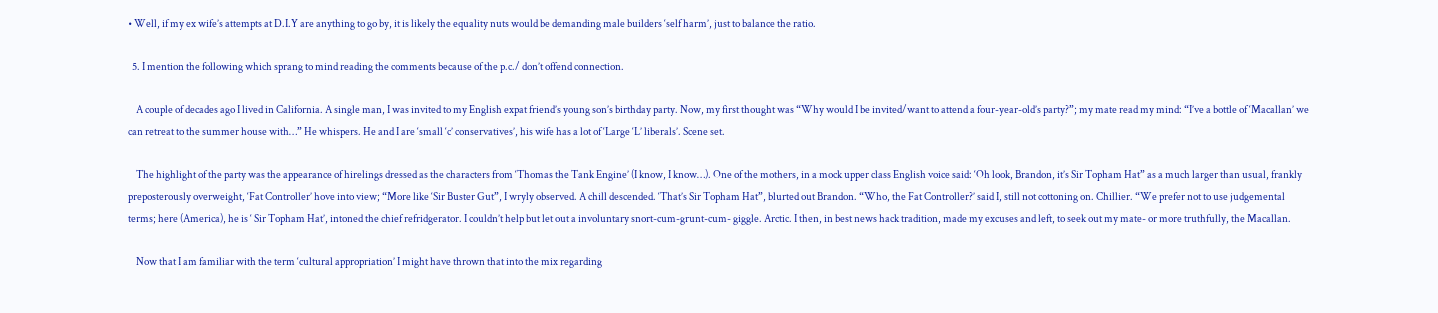• Well, if my ex wife’s attempts at D.I.Y are anything to go by, it is likely the equality nuts would be demanding male builders ‘self harm’, just to balance the ratio.

  5. I mention the following which sprang to mind reading the comments because of the p.c./ don’t offend connection.

    A couple of decades ago I lived in California. A single man, I was invited to my English expat friend’s young son’s birthday party. Now, my first thought was “Why would I be invited/want to attend a four-year-old’s party?”; my mate read my mind: “I’ve a bottle of ‘Macallan’ we can retreat to the summer house with…” He whispers. He and I are ‘small ‘c’ conservatives’, his wife has a lot of ‘Large ‘L’ liberals’. Scene set.

    The highlight of the party was the appearance of hirelings dressed as the characters from ‘Thomas the Tank Engine’ (I know, I know…). One of the mothers, in a mock upper class English voice said: ‘Oh look, Brandon, it’s Sir Topham Hat” as a much larger than usual, frankly preposterously overweight, ‘Fat Controller’ hove into view; “More like ‘Sir Buster Gut”, I wryly observed. A chill descended. ‘That’s Sir Topham Hat”, blurted out Brandon. “Who, the Fat Controller?’ said I, still not cottoning on. Chillier. “We prefer not to use judgemental terms; here (America), he is ‘ Sir Topham Hat’, intoned the chief refridgerator. I couldn’t help but let out a involuntary snort-cum-grunt-cum- giggle. Arctic. I then, in best news hack tradition, made my excuses and left, to seek out my mate- or more truthfully, the Macallan.

    Now that I am familiar with the term ‘cultural appropriation’ I might have thrown that into the mix regarding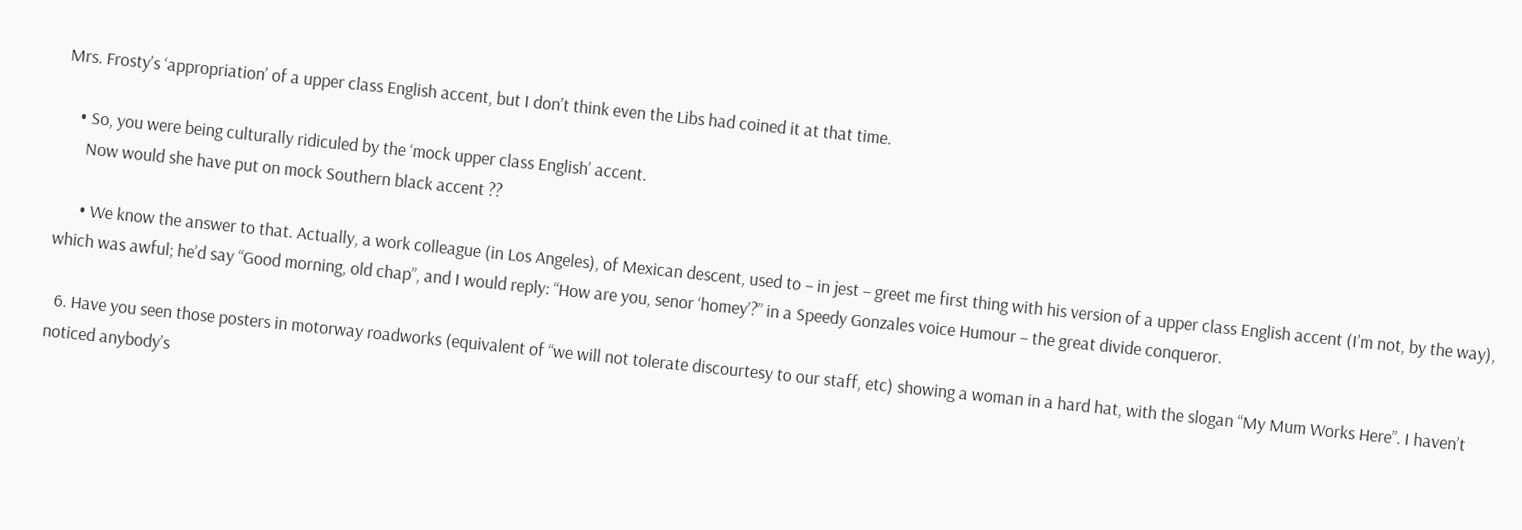Mrs. Frosty’s ‘appropriation’ of a upper class English accent, but I don’t think even the Libs had coined it at that time.

    • So, you were being culturally ridiculed by the ‘mock upper class English’ accent.
      Now would she have put on mock Southern black accent ??

      • We know the answer to that. Actually, a work colleague (in Los Angeles), of Mexican descent, used to – in jest – greet me first thing with his version of a upper class English accent (I’m not, by the way), which was awful; he’d say “Good morning, old chap”, and I would reply: “How are you, senor ‘homey’?” in a Speedy Gonzales voice Humour – the great divide conqueror.

  6. Have you seen those posters in motorway roadworks (equivalent of “we will not tolerate discourtesy to our staff, etc) showing a woman in a hard hat, with the slogan “My Mum Works Here”. I haven’t noticed anybody’s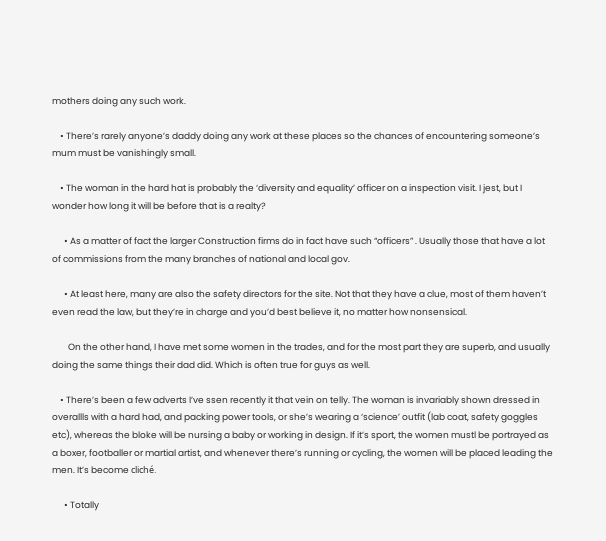mothers doing any such work.

    • There’s rarely anyone’s daddy doing any work at these places so the chances of encountering someone’s mum must be vanishingly small.

    • The woman in the hard hat is probably the ‘diversity and equality’ officer on a inspection visit. I jest, but I wonder how long it will be before that is a realty?

      • As a matter of fact the larger Construction firms do in fact have such “officers” . Usually those that have a lot of commissions from the many branches of national and local gov.

      • At least here, many are also the safety directors for the site. Not that they have a clue, most of them haven’t even read the law, but they’re in charge and you’d best believe it, no matter how nonsensical.

        On the other hand, I have met some women in the trades, and for the most part they are superb, and usually doing the same things their dad did. Which is often true for guys as well.

    • There’s been a few adverts I’ve ssen recently it that vein on telly. The woman is invariably shown dressed in overallls with a hard had, and packing power tools, or she’s wearing a ‘science’ outfit (lab coat, safety goggles etc), whereas the bloke will be nursing a baby or working in design. If it’s sport, the women mustl be portrayed as a boxer, footballer or martial artist, and whenever there’s running or cycling, the women will be placed leading the men. It’s become cliché.

      • Totally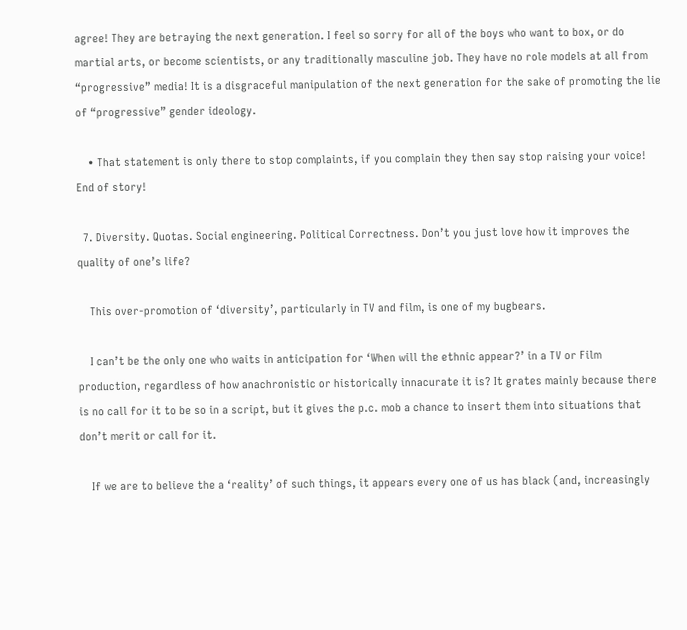agree! They are betraying the next generation. I feel so sorry for all of the boys who want to box, or do martial arts, or become scientists, or any traditionally masculine job. They have no role models at all from “progressive” media! It is a disgraceful manipulation of the next generation for the sake of promoting the lie of “progressive” gender ideology.

    • That statement is only there to stop complaints, if you complain they then say stop raising your voice! End of story!

  7. Diversity. Quotas. Social engineering. Political Correctness. Don’t you just love how it improves the quality of one’s life?

    This over-promotion of ‘diversity’, particularly in TV and film, is one of my bugbears.

    I can’t be the only one who waits in anticipation for ‘When will the ethnic appear?’ in a TV or Film production, regardless of how anachronistic or historically innacurate it is? It grates mainly because there is no call for it to be so in a script, but it gives the p.c. mob a chance to insert them into situations that don’t merit or call for it.

    If we are to believe the a ‘reality’ of such things, it appears every one of us has black (and, increasingly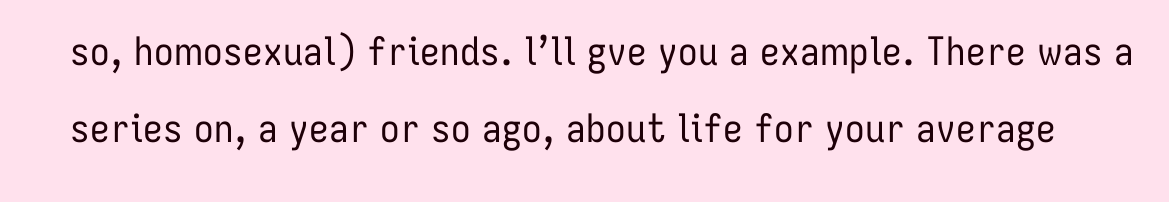so, homosexual) friends. l’ll gve you a example. There was a series on, a year or so ago, about life for your average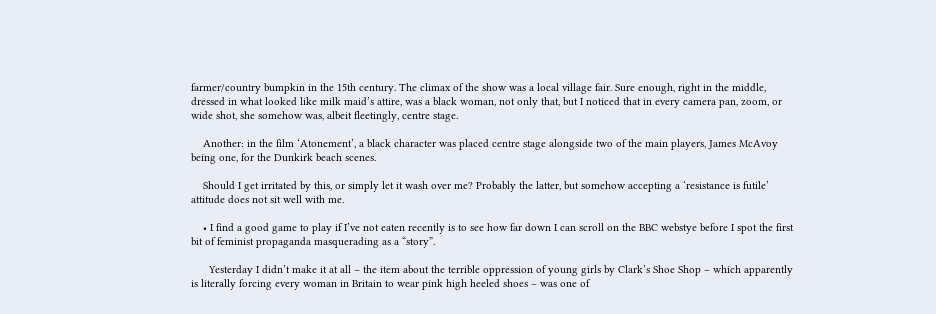farmer/country bumpkin in the 15th century. The climax of the show was a local village fair. Sure enough, right in the middle, dressed in what looked like milk maid’s attire, was a black woman, not only that, but I noticed that in every camera pan, zoom, or wide shot, she somehow was, albeit fleetingly, centre stage.

    Another: in the film ‘Atonement’, a black character was placed centre stage alongside two of the main players, James McAvoy being one, for the Dunkirk beach scenes.

    Should I get irritated by this, or simply let it wash over me? Probably the latter, but somehow accepting a ‘resistance is futile’ attitude does not sit well with me.

    • I find a good game to play if I’ve not eaten recently is to see how far down I can scroll on the BBC webstye before I spot the first bit of feminist propaganda masquerading as a “story”.

      Yesterday I didn’t make it at all – the item about the terrible oppression of young girls by Clark’s Shoe Shop – which apparently is literally forcing every woman in Britain to wear pink high heeled shoes – was one of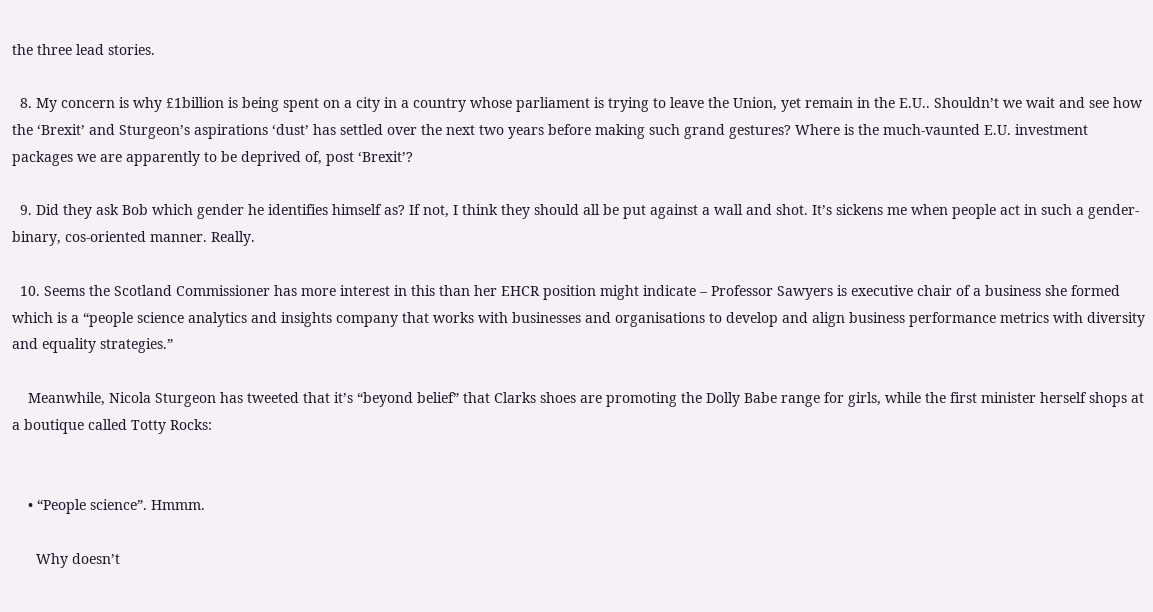the three lead stories.

  8. My concern is why £1billion is being spent on a city in a country whose parliament is trying to leave the Union, yet remain in the E.U.. Shouldn’t we wait and see how the ‘Brexit’ and Sturgeon’s aspirations ‘dust’ has settled over the next two years before making such grand gestures? Where is the much-vaunted E.U. investment packages we are apparently to be deprived of, post ‘Brexit’?

  9. Did they ask Bob which gender he identifies himself as? If not, I think they should all be put against a wall and shot. It’s sickens me when people act in such a gender-binary, cos-oriented manner. Really.

  10. Seems the Scotland Commissioner has more interest in this than her EHCR position might indicate – Professor Sawyers is executive chair of a business she formed which is a “people science analytics and insights company that works with businesses and organisations to develop and align business performance metrics with diversity and equality strategies.”

    Meanwhile, Nicola Sturgeon has tweeted that it’s “beyond belief” that Clarks shoes are promoting the Dolly Babe range for girls, while the first minister herself shops at a boutique called Totty Rocks:


    • “People science”. Hmmm.

      Why doesn’t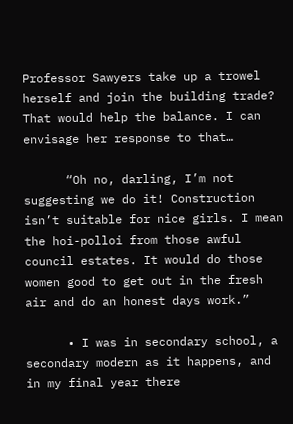Professor Sawyers take up a trowel herself and join the building trade? That would help the balance. I can envisage her response to that…

      “Oh no, darling, I’m not suggesting we do it! Construction isn’t suitable for nice girls. I mean the hoi-polloi from those awful council estates. It would do those women good to get out in the fresh air and do an honest days work.”

      • I was in secondary school, a secondary modern as it happens, and in my final year there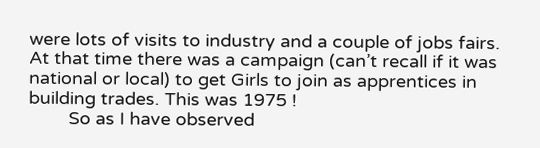were lots of visits to industry and a couple of jobs fairs. At that time there was a campaign (can’t recall if it was national or local) to get Girls to join as apprentices in building trades. This was 1975 !
        So as I have observed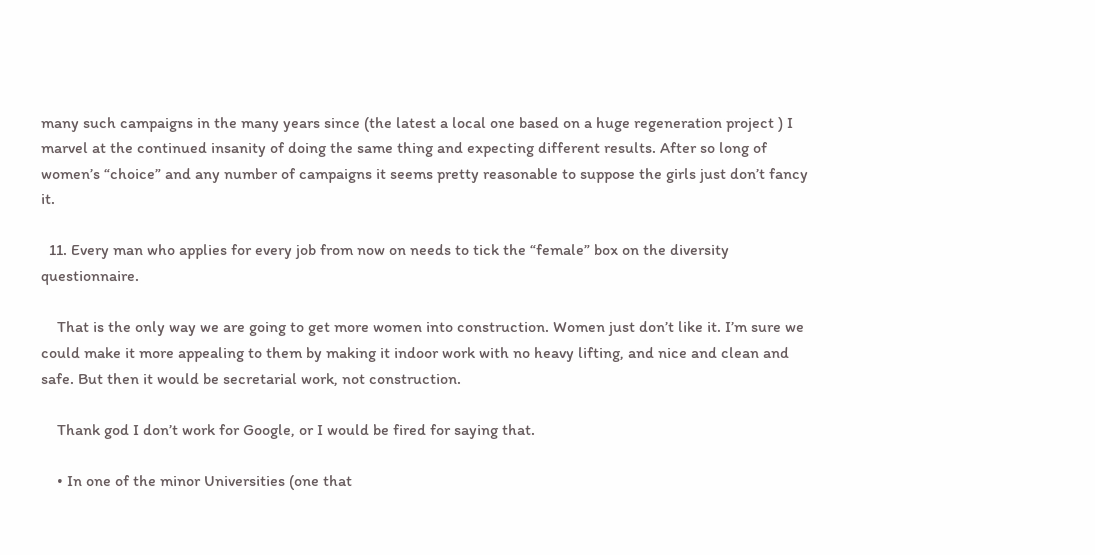many such campaigns in the many years since (the latest a local one based on a huge regeneration project ) I marvel at the continued insanity of doing the same thing and expecting different results. After so long of women’s “choice” and any number of campaigns it seems pretty reasonable to suppose the girls just don’t fancy it.

  11. Every man who applies for every job from now on needs to tick the “female” box on the diversity questionnaire.

    That is the only way we are going to get more women into construction. Women just don’t like it. I’m sure we could make it more appealing to them by making it indoor work with no heavy lifting, and nice and clean and safe. But then it would be secretarial work, not construction.

    Thank god I don’t work for Google, or I would be fired for saying that.

    • In one of the minor Universities (one that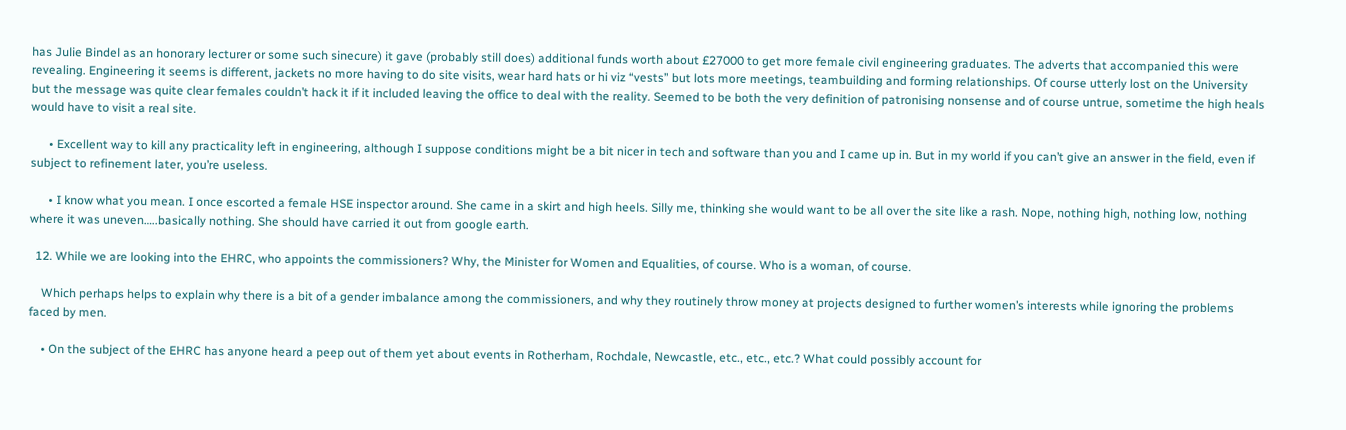has Julie Bindel as an honorary lecturer or some such sinecure) it gave (probably still does) additional funds worth about £27000 to get more female civil engineering graduates. The adverts that accompanied this were revealing. Engineering it seems is different, jackets no more having to do site visits, wear hard hats or hi viz “vests” but lots more meetings, teambuilding and forming relationships. Of course utterly lost on the University but the message was quite clear females couldn’t hack it if it included leaving the office to deal with the reality. Seemed to be both the very definition of patronising nonsense and of course untrue, sometime the high heals would have to visit a real site.

      • Excellent way to kill any practicality left in engineering, although I suppose conditions might be a bit nicer in tech and software than you and I came up in. But in my world if you can’t give an answer in the field, even if subject to refinement later, you’re useless.

      • I know what you mean. I once escorted a female HSE inspector around. She came in a skirt and high heels. Silly me, thinking she would want to be all over the site like a rash. Nope, nothing high, nothing low, nothing where it was uneven…..basically nothing. She should have carried it out from google earth.

  12. While we are looking into the EHRC, who appoints the commissioners? Why, the Minister for Women and Equalities, of course. Who is a woman, of course.

    Which perhaps helps to explain why there is a bit of a gender imbalance among the commissioners, and why they routinely throw money at projects designed to further women’s interests while ignoring the problems faced by men.

    • On the subject of the EHRC has anyone heard a peep out of them yet about events in Rotherham, Rochdale, Newcastle, etc., etc., etc.? What could possibly account for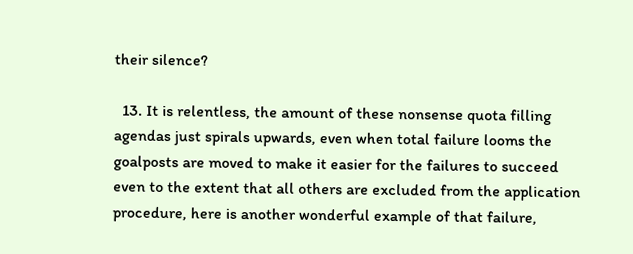their silence?

  13. It is relentless, the amount of these nonsense quota filling agendas just spirals upwards, even when total failure looms the goalposts are moved to make it easier for the failures to succeed even to the extent that all others are excluded from the application procedure, here is another wonderful example of that failure,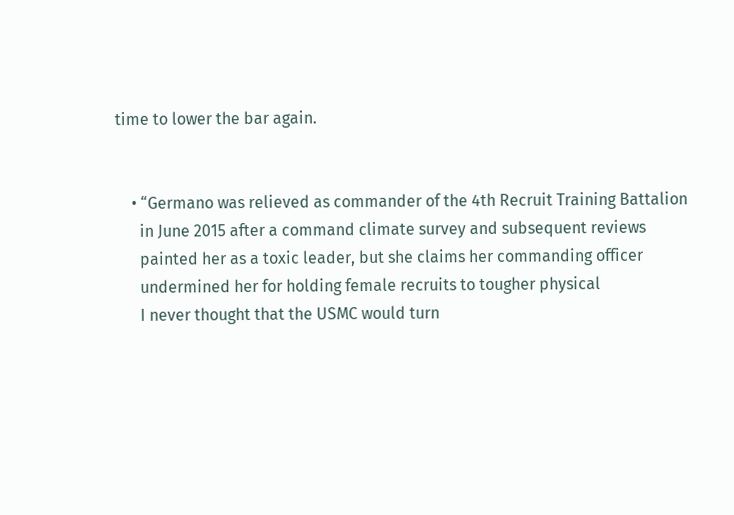time to lower the bar again.


    • “Germano was relieved as commander of the 4th Recruit Training Battalion
      in June 2015 after a command climate survey and subsequent reviews
      painted her as a toxic leader, but she claims her commanding officer
      undermined her for holding female recruits to tougher physical
      I never thought that the USMC would turn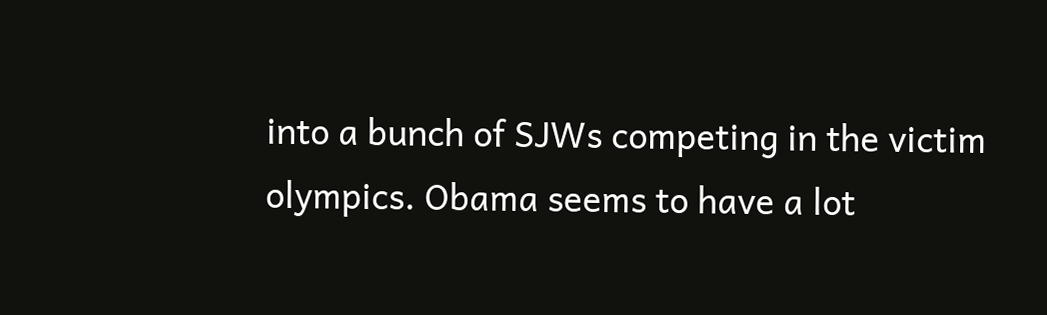into a bunch of SJWs competing in the victim olympics. Obama seems to have a lot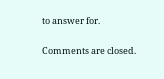to answer for.

Comments are closed.